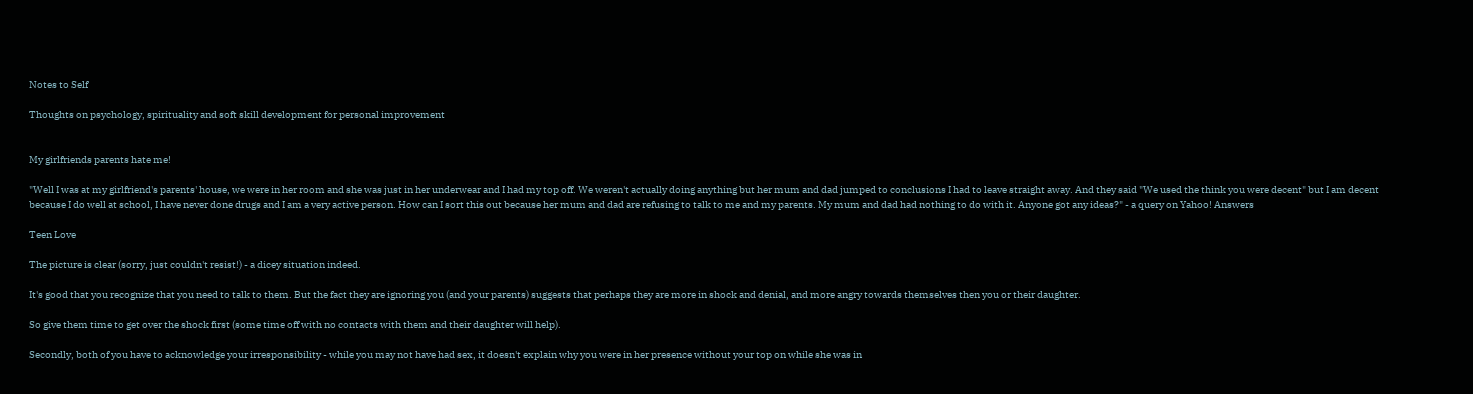Notes to Self

Thoughts on psychology, spirituality and soft skill development for personal improvement


My girlfriends parents hate me!

"Well I was at my girlfriend's parents' house, we were in her room and she was just in her underwear and I had my top off. We weren't actually doing anything but her mum and dad jumped to conclusions I had to leave straight away. And they said "We used the think you were decent" but I am decent because I do well at school, I have never done drugs and I am a very active person. How can I sort this out because her mum and dad are refusing to talk to me and my parents. My mum and dad had nothing to do with it. Anyone got any ideas?" - a query on Yahoo! Answers

Teen Love

The picture is clear (sorry, just couldn't resist!) - a dicey situation indeed.

It's good that you recognize that you need to talk to them. But the fact they are ignoring you (and your parents) suggests that perhaps they are more in shock and denial, and more angry towards themselves then you or their daughter.

So give them time to get over the shock first (some time off with no contacts with them and their daughter will help).

Secondly, both of you have to acknowledge your irresponsibility - while you may not have had sex, it doesn't explain why you were in her presence without your top on while she was in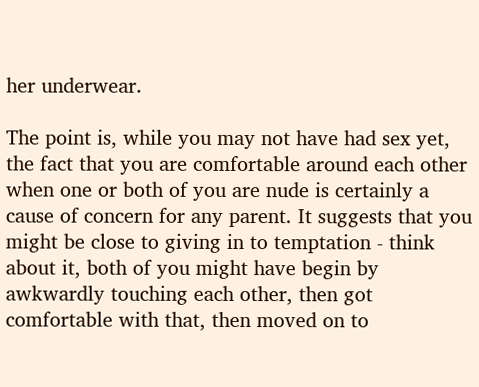her underwear.

The point is, while you may not have had sex yet, the fact that you are comfortable around each other when one or both of you are nude is certainly a cause of concern for any parent. It suggests that you might be close to giving in to temptation - think about it, both of you might have begin by awkwardly touching each other, then got comfortable with that, then moved on to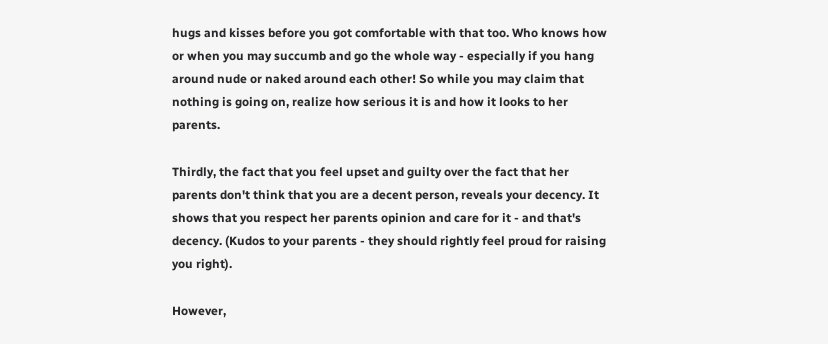hugs and kisses before you got comfortable with that too. Who knows how or when you may succumb and go the whole way - especially if you hang around nude or naked around each other! So while you may claim that nothing is going on, realize how serious it is and how it looks to her parents.

Thirdly, the fact that you feel upset and guilty over the fact that her parents don't think that you are a decent person, reveals your decency. It shows that you respect her parents opinion and care for it - and that's decency. (Kudos to your parents - they should rightly feel proud for raising you right).

However,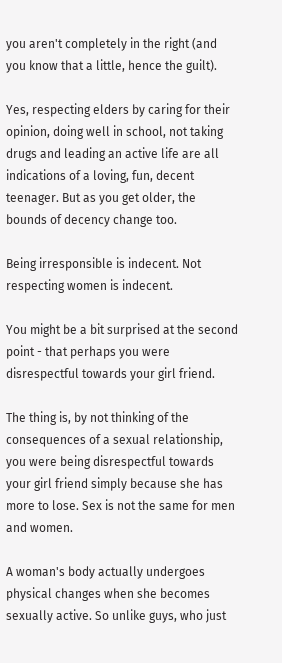you aren't completely in the right (and you know that a little, hence the guilt).

Yes, respecting elders by caring for their opinion, doing well in school, not taking drugs and leading an active life are all indications of a loving, fun, decent teenager. But as you get older, the bounds of decency change too.

Being irresponsible is indecent. Not respecting women is indecent.

You might be a bit surprised at the second point - that perhaps you were disrespectful towards your girl friend.

The thing is, by not thinking of the consequences of a sexual relationship, you were being disrespectful towards your girl friend simply because she has more to lose. Sex is not the same for men and women.

A woman's body actually undergoes physical changes when she becomes sexually active. So unlike guys, who just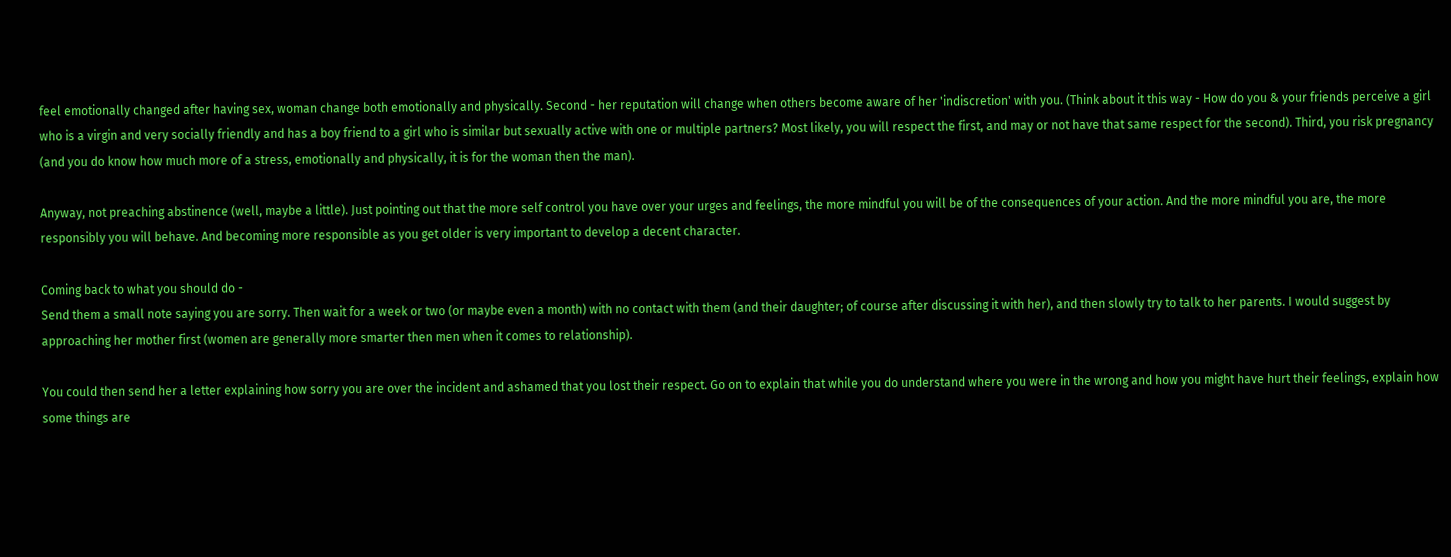feel emotionally changed after having sex, woman change both emotionally and physically. Second - her reputation will change when others become aware of her 'indiscretion' with you. (Think about it this way - How do you & your friends perceive a girl who is a virgin and very socially friendly and has a boy friend to a girl who is similar but sexually active with one or multiple partners? Most likely, you will respect the first, and may or not have that same respect for the second). Third, you risk pregnancy (and you do know how much more of a stress, emotionally and physically, it is for the woman then the man).

Anyway, not preaching abstinence (well, maybe a little). Just pointing out that the more self control you have over your urges and feelings, the more mindful you will be of the consequences of your action. And the more mindful you are, the more responsibly you will behave. And becoming more responsible as you get older is very important to develop a decent character.

Coming back to what you should do -
Send them a small note saying you are sorry. Then wait for a week or two (or maybe even a month) with no contact with them (and their daughter; of course after discussing it with her), and then slowly try to talk to her parents. I would suggest by approaching her mother first (women are generally more smarter then men when it comes to relationship).

You could then send her a letter explaining how sorry you are over the incident and ashamed that you lost their respect. Go on to explain that while you do understand where you were in the wrong and how you might have hurt their feelings, explain how some things are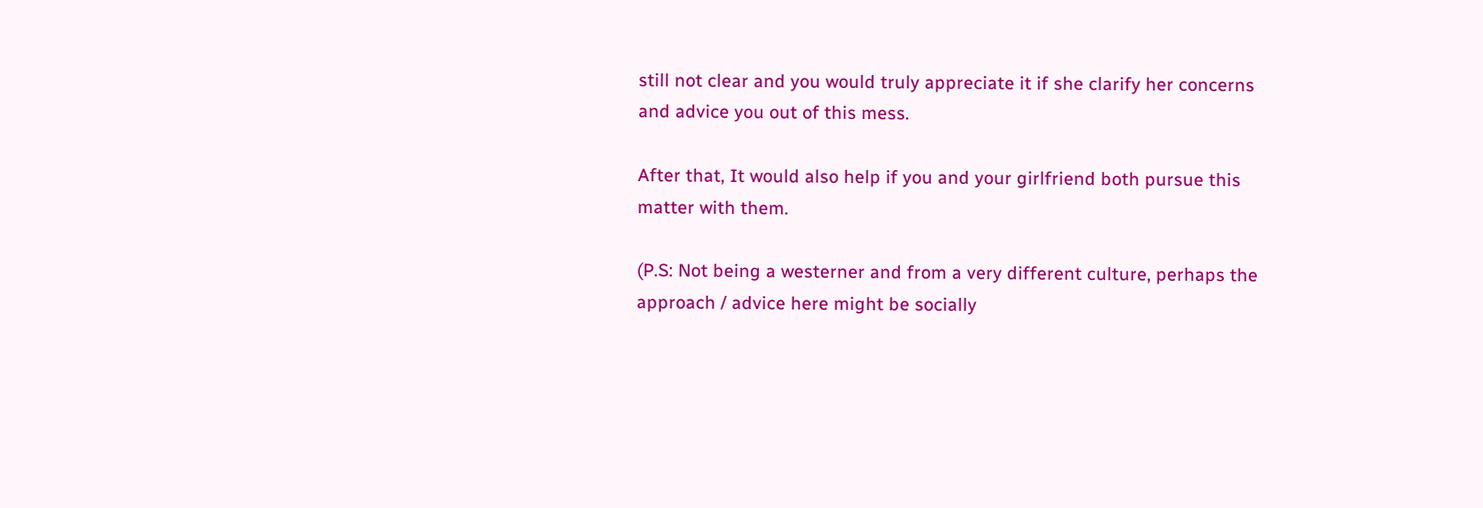still not clear and you would truly appreciate it if she clarify her concerns and advice you out of this mess.

After that, It would also help if you and your girlfriend both pursue this matter with them.

(P.S: Not being a westerner and from a very different culture, perhaps the approach / advice here might be socially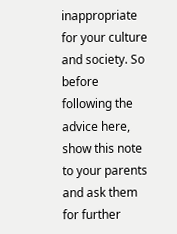inappropriate for your culture and society. So before following the advice here, show this note to your parents and ask them for further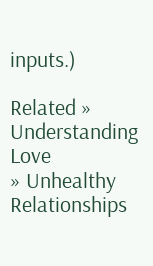inputs.)

Related » Understanding Love
» Unhealthy Relationships